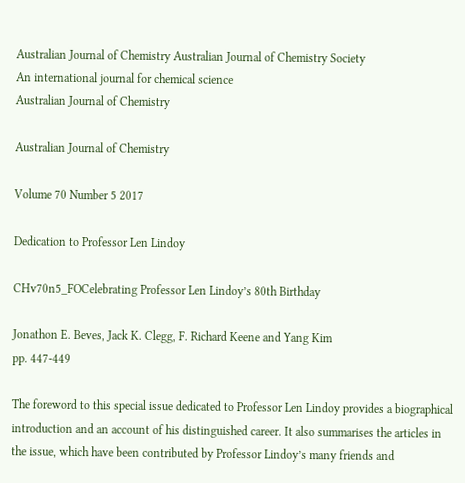Australian Journal of Chemistry Australian Journal of Chemistry Society
An international journal for chemical science
Australian Journal of Chemistry

Australian Journal of Chemistry

Volume 70 Number 5 2017

Dedication to Professor Len Lindoy

CHv70n5_FOCelebrating Professor Len Lindoy’s 80th Birthday

Jonathon E. Beves, Jack K. Clegg, F. Richard Keene and Yang Kim
pp. 447-449

The foreword to this special issue dedicated to Professor Len Lindoy provides a biographical introduction and an account of his distinguished career. It also summarises the articles in the issue, which have been contributed by Professor Lindoy’s many friends and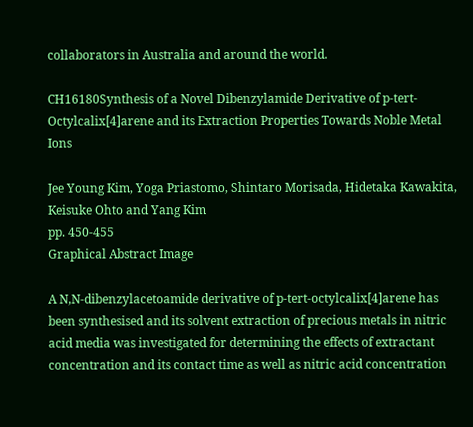collaborators in Australia and around the world.

CH16180Synthesis of a Novel Dibenzylamide Derivative of p-tert-Octylcalix[4]arene and its Extraction Properties Towards Noble Metal Ions

Jee Young Kim, Yoga Priastomo, Shintaro Morisada, Hidetaka Kawakita, Keisuke Ohto and Yang Kim
pp. 450-455
Graphical Abstract Image

A N,N-dibenzylacetoamide derivative of p-tert-octylcalix[4]arene has been synthesised and its solvent extraction of precious metals in nitric acid media was investigated for determining the effects of extractant concentration and its contact time as well as nitric acid concentration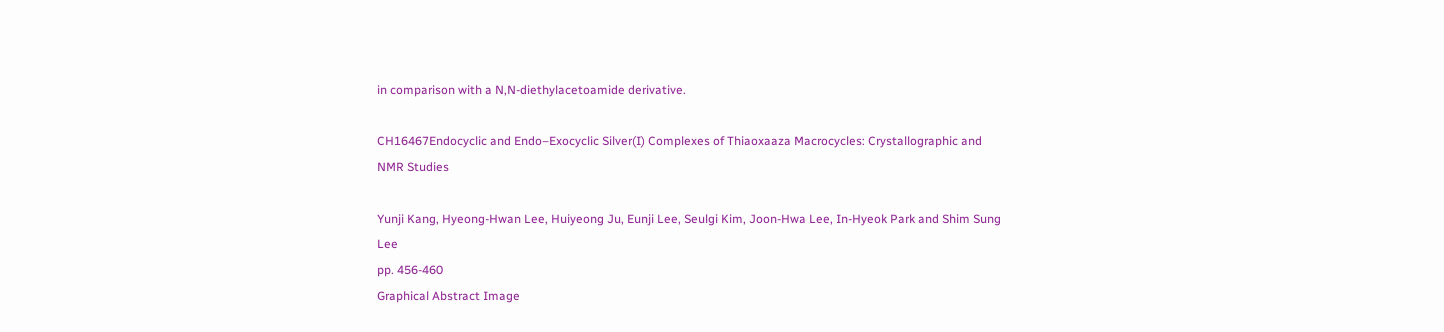in comparison with a N,N-diethylacetoamide derivative.

CH16467Endocyclic and Endo–Exocyclic Silver(I) Complexes of Thiaoxaaza Macrocycles: Crystallographic and NMR Studies

Yunji Kang, Hyeong-Hwan Lee, Huiyeong Ju, Eunji Lee, Seulgi Kim, Joon-Hwa Lee, In-Hyeok Park and Shim Sung Lee
pp. 456-460
Graphical Abstract Image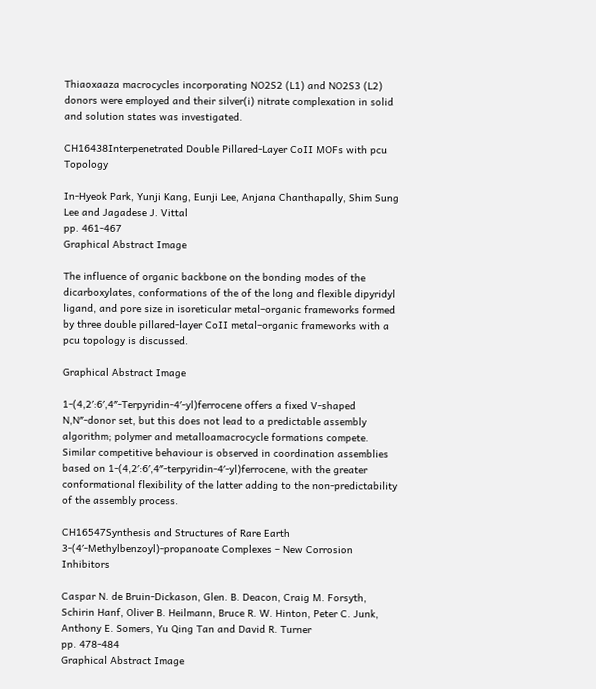Thiaoxaaza macrocycles incorporating NO2S2 (L1) and NO2S3 (L2) donors were employed and their silver(i) nitrate complexation in solid and solution states was investigated.

CH16438Interpenetrated Double Pillared-Layer CoII MOFs with pcu Topology

In-Hyeok Park, Yunji Kang, Eunji Lee, Anjana Chanthapally, Shim Sung Lee and Jagadese J. Vittal
pp. 461-467
Graphical Abstract Image

The influence of organic backbone on the bonding modes of the dicarboxylates, conformations of the of the long and flexible dipyridyl ligand, and pore size in isoreticular metal–organic frameworks formed by three double pillared-layer CoII metal–organic frameworks with a pcu topology is discussed.

Graphical Abstract Image

1-(4,2′:6′,4″-Terpyridin-4′-yl)ferrocene offers a fixed V-shaped N,N″-donor set, but this does not lead to a predictable assembly algorithm; polymer and metalloamacrocycle formations compete. Similar competitive behaviour is observed in coordination assemblies based on 1-(4,2′:6′,4″-terpyridin-4′-yl)ferrocene, with the greater conformational flexibility of the latter adding to the non-predictability of the assembly process.

CH16547Synthesis and Structures of Rare Earth 3-(4′-Methylbenzoyl)-propanoate Complexes – New Corrosion Inhibitors

Caspar N. de Bruin-Dickason, Glen. B. Deacon, Craig M. Forsyth, Schirin Hanf, Oliver B. Heilmann, Bruce R. W. Hinton, Peter C. Junk, Anthony E. Somers, Yu Qing Tan and David R. Turner
pp. 478-484
Graphical Abstract Image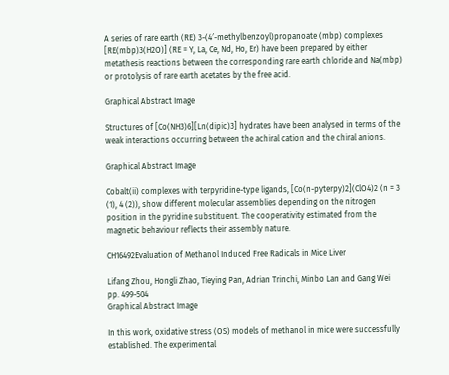A series of rare earth (RE) 3-(4′-methylbenzoyl)propanoate (mbp) complexes [RE(mbp)3(H2O)] (RE = Y, La, Ce, Nd, Ho, Er) have been prepared by either metathesis reactions between the corresponding rare earth chloride and Na(mbp) or protolysis of rare earth acetates by the free acid.

Graphical Abstract Image

Structures of [Co(NH3)6][Ln(dipic)3] hydrates have been analysed in terms of the weak interactions occurring between the achiral cation and the chiral anions.

Graphical Abstract Image

Cobalt(ii) complexes with terpyridine-type ligands, [Co(n-pyterpy)2](ClO4)2 (n = 3 (1), 4 (2)), show different molecular assemblies depending on the nitrogen position in the pyridine substituent. The cooperativity estimated from the magnetic behaviour reflects their assembly nature.

CH16492Evaluation of Methanol Induced Free Radicals in Mice Liver

Lifang Zhou, Hongli Zhao, Tieying Pan, Adrian Trinchi, Minbo Lan and Gang Wei
pp. 499-504
Graphical Abstract Image

In this work, oxidative stress (OS) models of methanol in mice were successfully established. The experimental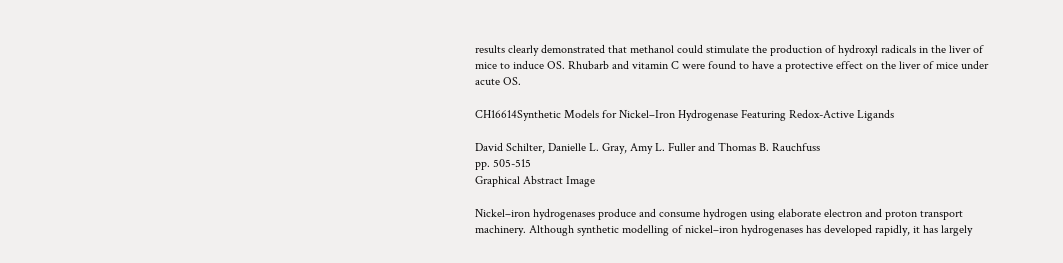results clearly demonstrated that methanol could stimulate the production of hydroxyl radicals in the liver of mice to induce OS. Rhubarb and vitamin C were found to have a protective effect on the liver of mice under acute OS.

CH16614Synthetic Models for Nickel–Iron Hydrogenase Featuring Redox-Active Ligands

David Schilter, Danielle L. Gray, Amy L. Fuller and Thomas B. Rauchfuss
pp. 505-515
Graphical Abstract Image

Nickel–iron hydrogenases produce and consume hydrogen using elaborate electron and proton transport machinery. Although synthetic modelling of nickel–iron hydrogenases has developed rapidly, it has largely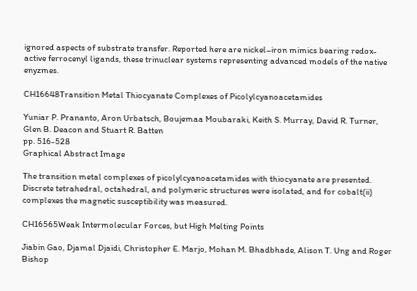ignored aspects of substrate transfer. Reported here are nickel–iron mimics bearing redox-active ferrocenyl ligands, these trinuclear systems representing advanced models of the native enyzmes.

CH16648Transition Metal Thiocyanate Complexes of Picolylcyanoacetamides

Yuniar P. Prananto, Aron Urbatsch, Boujemaa Moubaraki, Keith S. Murray, David R. Turner, Glen B. Deacon and Stuart R. Batten
pp. 516-528
Graphical Abstract Image

The transition metal complexes of picolylcyanoacetamides with thiocyanate are presented. Discrete tetrahedral, octahedral, and polymeric structures were isolated, and for cobalt(ii) complexes the magnetic susceptibility was measured.

CH16565Weak Intermolecular Forces, but High Melting Points

Jiabin Gao, Djamal Djaidi, Christopher E. Marjo, Mohan M. Bhadbhade, Alison T. Ung and Roger Bishop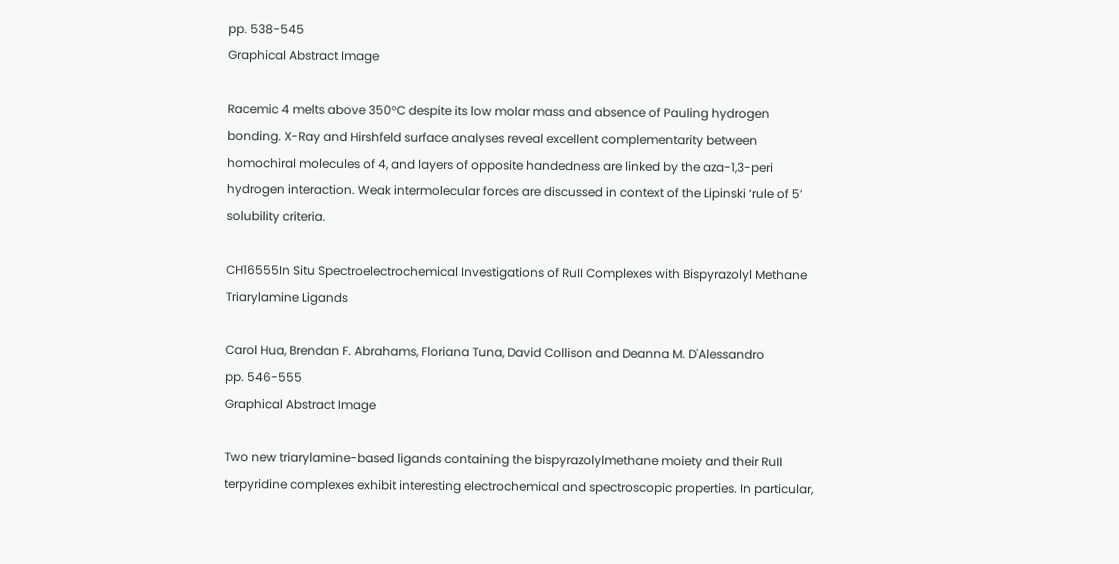pp. 538-545
Graphical Abstract Image

Racemic 4 melts above 350°C despite its low molar mass and absence of Pauling hydrogen bonding. X-Ray and Hirshfeld surface analyses reveal excellent complementarity between homochiral molecules of 4, and layers of opposite handedness are linked by the aza-1,3-peri hydrogen interaction. Weak intermolecular forces are discussed in context of the Lipinski ‘rule of 5’ solubility criteria.

CH16555In Situ Spectroelectrochemical Investigations of RuII Complexes with Bispyrazolyl Methane Triarylamine Ligands

Carol Hua, Brendan F. Abrahams, Floriana Tuna, David Collison and Deanna M. D'Alessandro
pp. 546-555
Graphical Abstract Image

Two new triarylamine-based ligands containing the bispyrazolylmethane moiety and their RuII terpyridine complexes exhibit interesting electrochemical and spectroscopic properties. In particular,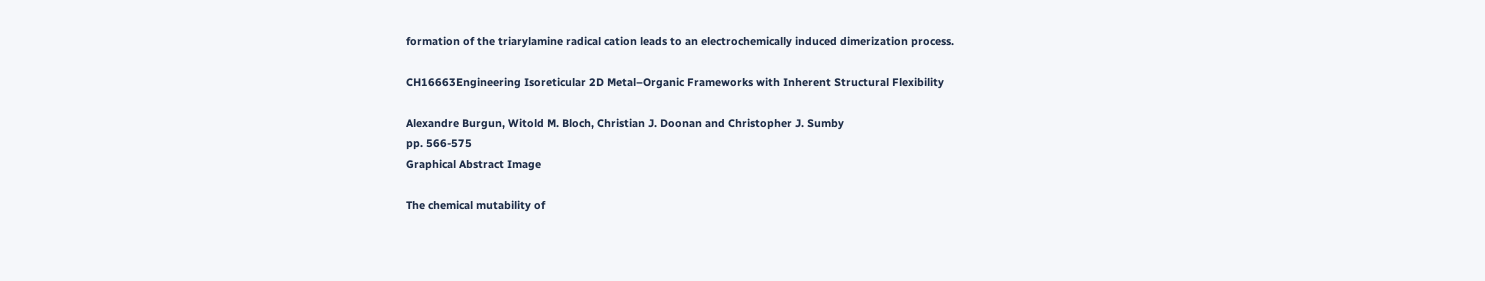formation of the triarylamine radical cation leads to an electrochemically induced dimerization process.

CH16663Engineering Isoreticular 2D Metal–Organic Frameworks with Inherent Structural Flexibility

Alexandre Burgun, Witold M. Bloch, Christian J. Doonan and Christopher J. Sumby
pp. 566-575
Graphical Abstract Image

The chemical mutability of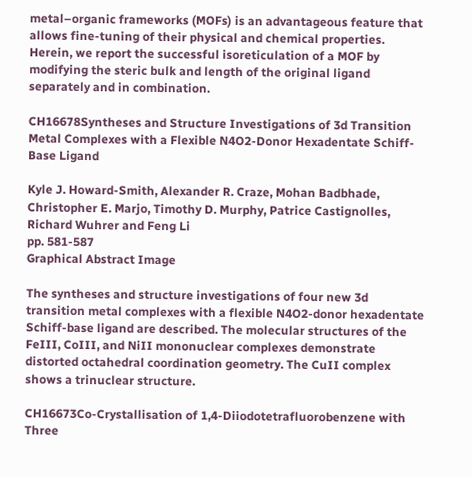metal–organic frameworks (MOFs) is an advantageous feature that allows fine-tuning of their physical and chemical properties. Herein, we report the successful isoreticulation of a MOF by modifying the steric bulk and length of the original ligand separately and in combination.

CH16678Syntheses and Structure Investigations of 3d Transition Metal Complexes with a Flexible N4O2-Donor Hexadentate Schiff-Base Ligand

Kyle J. Howard-Smith, Alexander R. Craze, Mohan Badbhade, Christopher E. Marjo, Timothy D. Murphy, Patrice Castignolles, Richard Wuhrer and Feng Li
pp. 581-587
Graphical Abstract Image

The syntheses and structure investigations of four new 3d transition metal complexes with a flexible N4O2-donor hexadentate Schiff-base ligand are described. The molecular structures of the FeIII, CoIII, and NiII mononuclear complexes demonstrate distorted octahedral coordination geometry. The CuII complex shows a trinuclear structure.

CH16673Co-Crystallisation of 1,4-Diiodotetrafluorobenzene with Three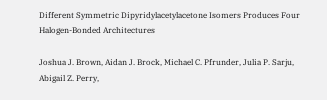Different Symmetric Dipyridylacetylacetone Isomers Produces Four Halogen-Bonded Architectures

Joshua J. Brown, Aidan J. Brock, Michael C. Pfrunder, Julia P. Sarju, Abigail Z. Perry,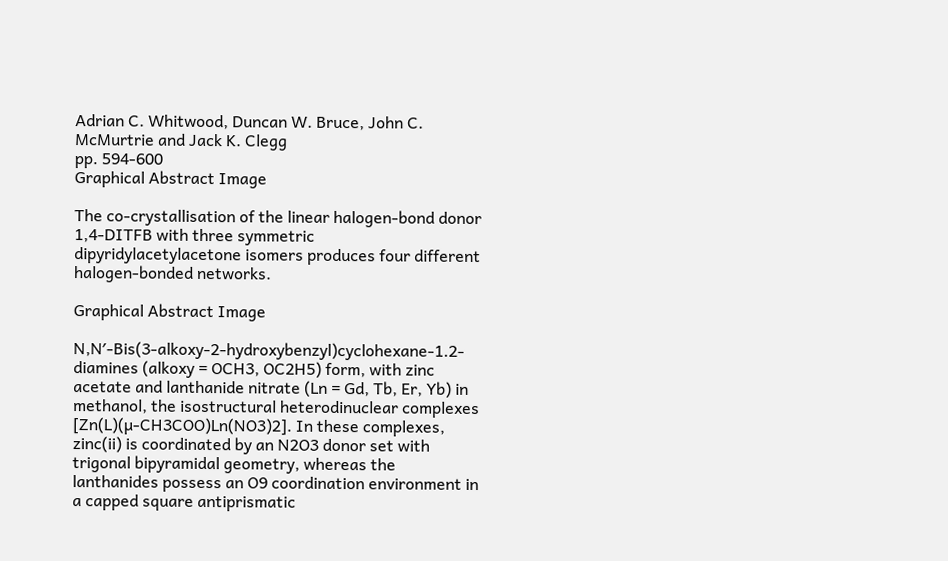Adrian C. Whitwood, Duncan W. Bruce, John C. McMurtrie and Jack K. Clegg
pp. 594-600
Graphical Abstract Image

The co-crystallisation of the linear halogen-bond donor 1,4-DITFB with three symmetric dipyridylacetylacetone isomers produces four different halogen-bonded networks.

Graphical Abstract Image

N,N′-Bis(3-alkoxy-2-hydroxybenzyl)cyclohexane-1.2-diamines (alkoxy = OCH3, OC2H5) form, with zinc acetate and lanthanide nitrate (Ln = Gd, Tb, Er, Yb) in methanol, the isostructural heterodinuclear complexes [Zn(L)(µ-CH3COO)Ln(NO3)2]. In these complexes, zinc(ii) is coordinated by an N2O3 donor set with trigonal bipyramidal geometry, whereas the lanthanides possess an O9 coordination environment in a capped square antiprismatic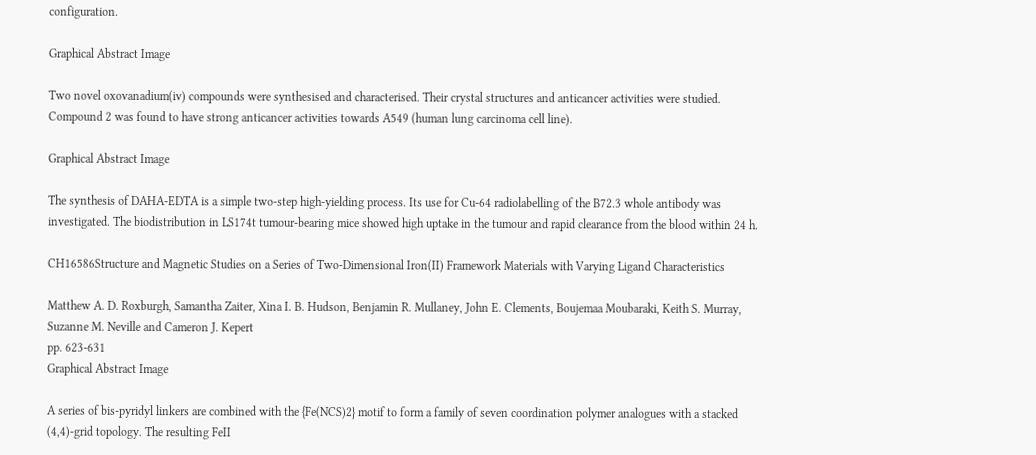configuration.

Graphical Abstract Image

Two novel oxovanadium(iv) compounds were synthesised and characterised. Their crystal structures and anticancer activities were studied. Compound 2 was found to have strong anticancer activities towards A549 (human lung carcinoma cell line).

Graphical Abstract Image

The synthesis of DAHA-EDTA is a simple two-step high-yielding process. Its use for Cu-64 radiolabelling of the B72.3 whole antibody was investigated. The biodistribution in LS174t tumour-bearing mice showed high uptake in the tumour and rapid clearance from the blood within 24 h.

CH16586Structure and Magnetic Studies on a Series of Two-Dimensional Iron(II) Framework Materials with Varying Ligand Characteristics

Matthew A. D. Roxburgh, Samantha Zaiter, Xina I. B. Hudson, Benjamin R. Mullaney, John E. Clements, Boujemaa Moubaraki, Keith S. Murray, Suzanne M. Neville and Cameron J. Kepert
pp. 623-631
Graphical Abstract Image

A series of bis-pyridyl linkers are combined with the {Fe(NCS)2} motif to form a family of seven coordination polymer analogues with a stacked (4,4)-grid topology. The resulting FeII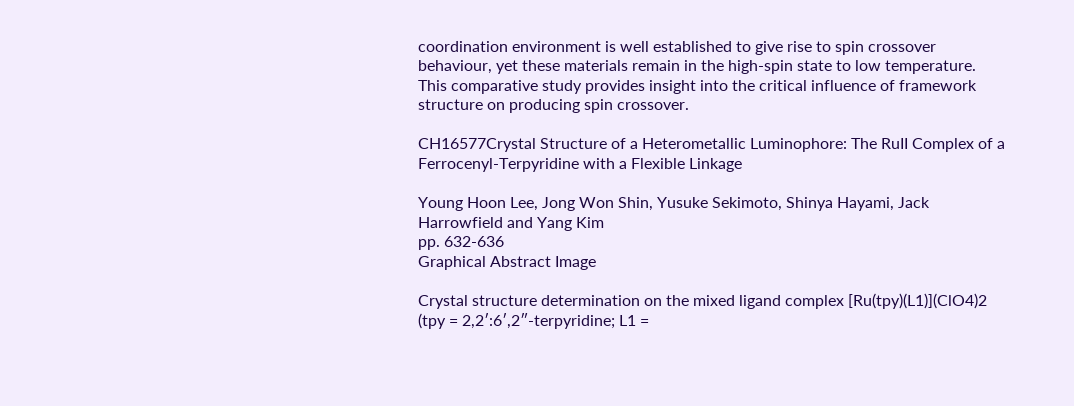coordination environment is well established to give rise to spin crossover behaviour, yet these materials remain in the high-spin state to low temperature. This comparative study provides insight into the critical influence of framework structure on producing spin crossover.

CH16577Crystal Structure of a Heterometallic Luminophore: The RuII Complex of a Ferrocenyl-Terpyridine with a Flexible Linkage

Young Hoon Lee, Jong Won Shin, Yusuke Sekimoto, Shinya Hayami, Jack Harrowfield and Yang Kim
pp. 632-636
Graphical Abstract Image

Crystal structure determination on the mixed ligand complex [Ru(tpy)(L1)](ClO4)2 (tpy = 2,2′:6′,2″-terpyridine; L1 =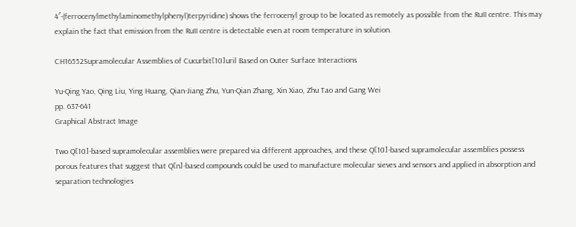4′-(ferrocenylmethylaminomethylphenyl)terpyridine) shows the ferrocenyl group to be located as remotely as possible from the RuII centre. This may explain the fact that emission from the RuII centre is detectable even at room temperature in solution.

CH16552Supramolecular Assemblies of Cucurbit[10]uril Based on Outer Surface Interactions

Yu-Qing Yao, Qing Liu, Ying Huang, Qian-Jiang Zhu, Yun-Qian Zhang, Xin Xiao, Zhu Tao and Gang Wei
pp. 637-641
Graphical Abstract Image

Two Q[10]-based supramolecular assemblies were prepared via different approaches, and these Q[10]-based supramolecular assemblies possess porous features that suggest that Q[n]-based compounds could be used to manufacture molecular sieves and sensors and applied in absorption and separation technologies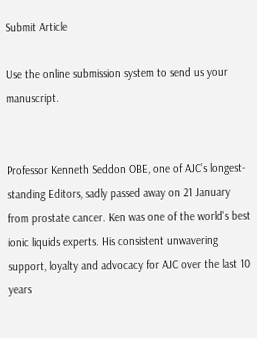Submit Article

Use the online submission system to send us your manuscript.


Professor Kenneth Seddon OBE, one of AJC’s longest-standing Editors, sadly passed away on 21 January from prostate cancer. Ken was one of the world's best ionic liquids experts. His consistent unwavering support, loyalty and advocacy for AJC over the last 10 years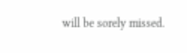will be sorely missed.